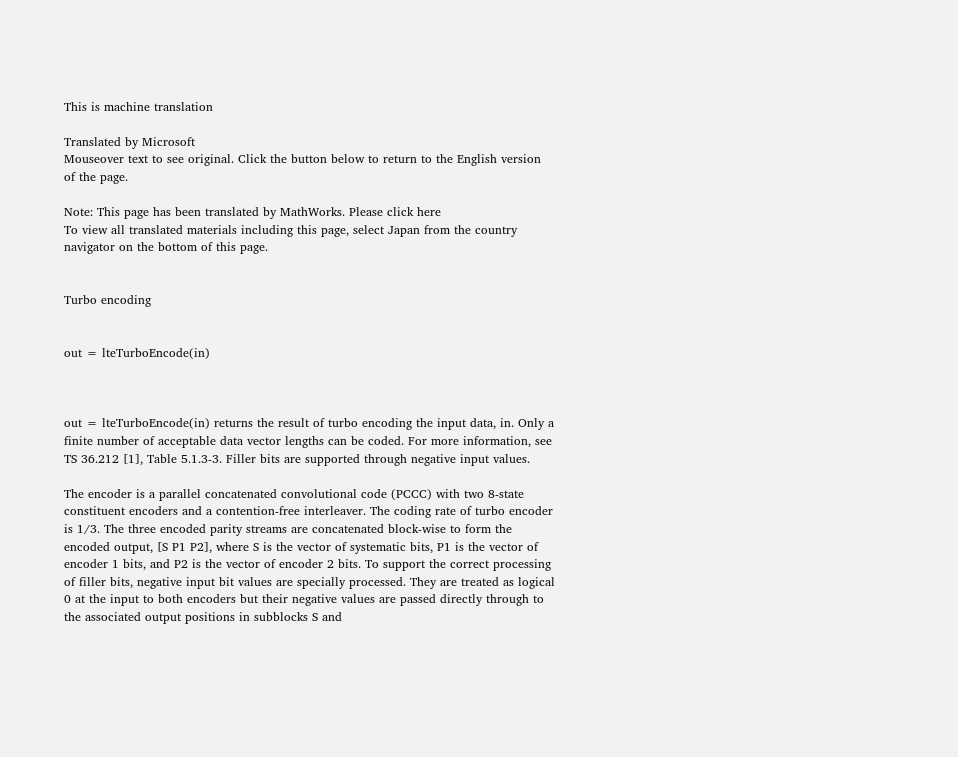This is machine translation

Translated by Microsoft
Mouseover text to see original. Click the button below to return to the English version of the page.

Note: This page has been translated by MathWorks. Please click here
To view all translated materials including this page, select Japan from the country navigator on the bottom of this page.


Turbo encoding


out = lteTurboEncode(in)



out = lteTurboEncode(in) returns the result of turbo encoding the input data, in. Only a finite number of acceptable data vector lengths can be coded. For more information, see TS 36.212 [1], Table 5.1.3-3. Filler bits are supported through negative input values.

The encoder is a parallel concatenated convolutional code (PCCC) with two 8-state constituent encoders and a contention-free interleaver. The coding rate of turbo encoder is 1/3. The three encoded parity streams are concatenated block-wise to form the encoded output, [S P1 P2], where S is the vector of systematic bits, P1 is the vector of encoder 1 bits, and P2 is the vector of encoder 2 bits. To support the correct processing of filler bits, negative input bit values are specially processed. They are treated as logical 0 at the input to both encoders but their negative values are passed directly through to the associated output positions in subblocks S and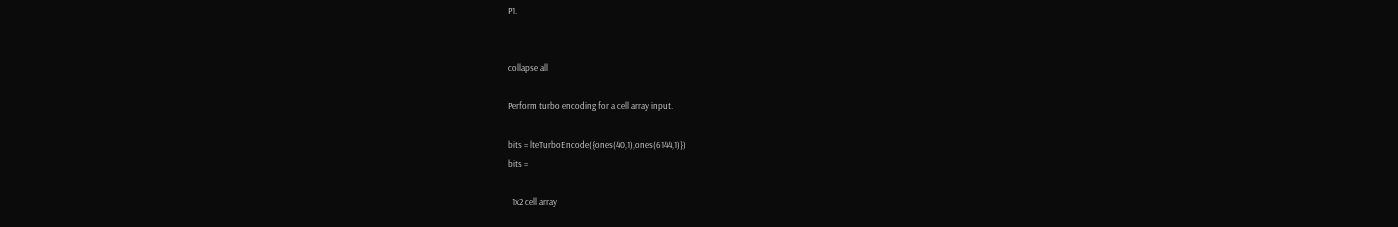P1.


collapse all

Perform turbo encoding for a cell array input.

bits = lteTurboEncode({ones(40,1),ones(6144,1)})
bits =

  1x2 cell array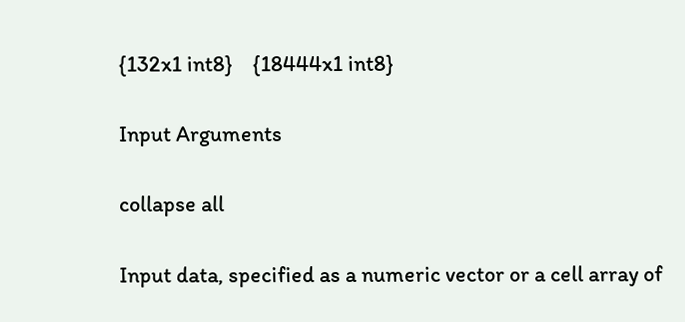{132x1 int8}    {18444x1 int8}

Input Arguments

collapse all

Input data, specified as a numeric vector or a cell array of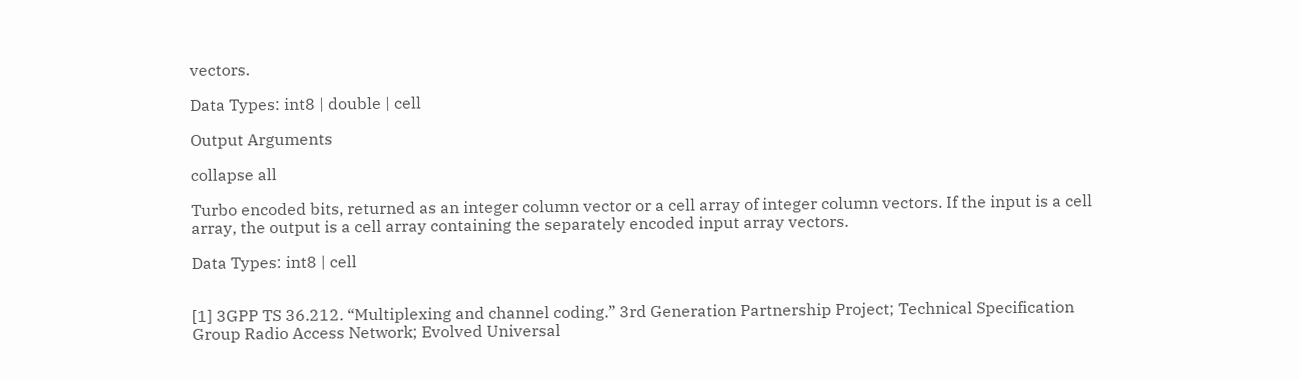vectors.

Data Types: int8 | double | cell

Output Arguments

collapse all

Turbo encoded bits, returned as an integer column vector or a cell array of integer column vectors. If the input is a cell array, the output is a cell array containing the separately encoded input array vectors.

Data Types: int8 | cell


[1] 3GPP TS 36.212. “Multiplexing and channel coding.” 3rd Generation Partnership Project; Technical Specification Group Radio Access Network; Evolved Universal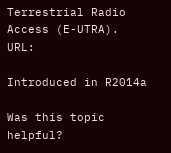Terrestrial Radio Access (E-UTRA). URL:

Introduced in R2014a

Was this topic helpful?